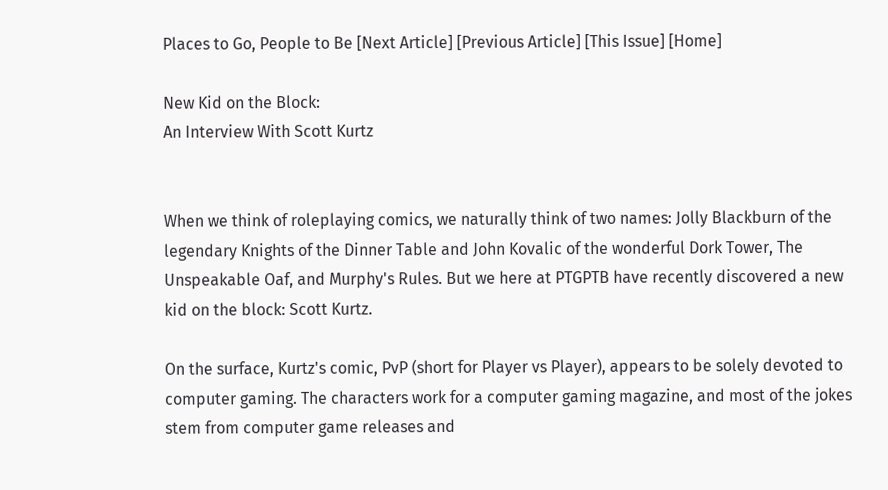Places to Go, People to Be [Next Article] [Previous Article] [This Issue] [Home]

New Kid on the Block:
An Interview With Scott Kurtz


When we think of roleplaying comics, we naturally think of two names: Jolly Blackburn of the legendary Knights of the Dinner Table and John Kovalic of the wonderful Dork Tower, The Unspeakable Oaf, and Murphy's Rules. But we here at PTGPTB have recently discovered a new kid on the block: Scott Kurtz.

On the surface, Kurtz's comic, PvP (short for Player vs Player), appears to be solely devoted to computer gaming. The characters work for a computer gaming magazine, and most of the jokes stem from computer game releases and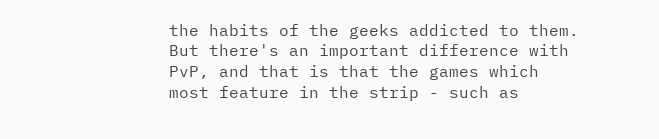the habits of the geeks addicted to them. But there's an important difference with PvP, and that is that the games which most feature in the strip - such as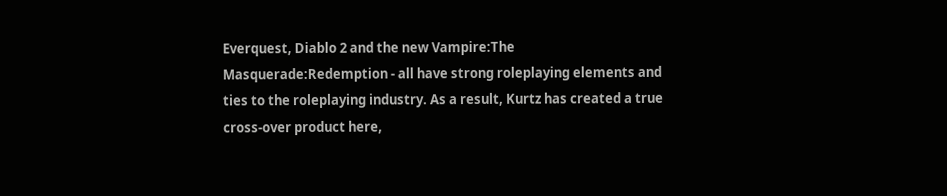Everquest, Diablo 2 and the new Vampire:The Masquerade:Redemption - all have strong roleplaying elements and ties to the roleplaying industry. As a result, Kurtz has created a true cross-over product here,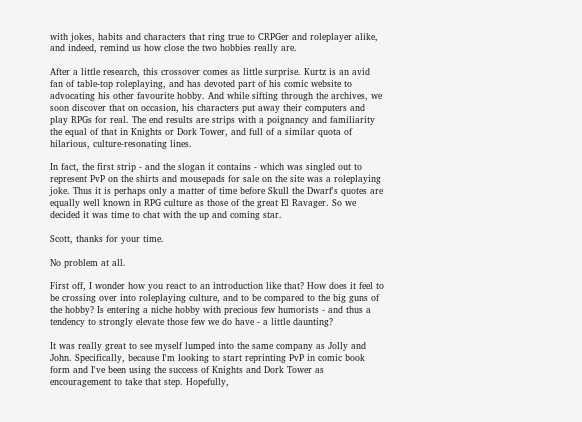with jokes, habits and characters that ring true to CRPGer and roleplayer alike, and indeed, remind us how close the two hobbies really are.

After a little research, this crossover comes as little surprise. Kurtz is an avid fan of table-top roleplaying, and has devoted part of his comic website to advocating his other favourite hobby. And while sifting through the archives, we soon discover that on occasion, his characters put away their computers and play RPGs for real. The end results are strips with a poignancy and familiarity the equal of that in Knights or Dork Tower, and full of a similar quota of hilarious, culture-resonating lines.

In fact, the first strip - and the slogan it contains - which was singled out to represent PvP on the shirts and mousepads for sale on the site was a roleplaying joke. Thus it is perhaps only a matter of time before Skull the Dwarf's quotes are equally well known in RPG culture as those of the great El Ravager. So we decided it was time to chat with the up and coming star.

Scott, thanks for your time.

No problem at all.

First off, I wonder how you react to an introduction like that? How does it feel to be crossing over into roleplaying culture, and to be compared to the big guns of the hobby? Is entering a niche hobby with precious few humorists - and thus a tendency to strongly elevate those few we do have - a little daunting?

It was really great to see myself lumped into the same company as Jolly and John. Specifically, because I'm looking to start reprinting PvP in comic book form and I've been using the success of Knights and Dork Tower as encouragement to take that step. Hopefully,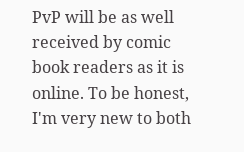PvP will be as well received by comic book readers as it is online. To be honest, I'm very new to both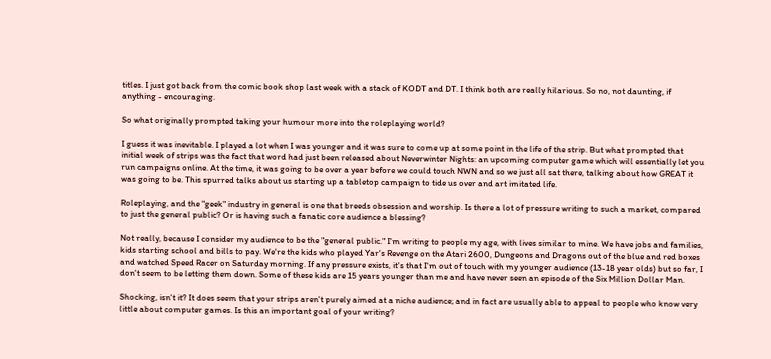titles. I just got back from the comic book shop last week with a stack of KODT and DT. I think both are really hilarious. So no, not daunting, if anything - encouraging.

So what originally prompted taking your humour more into the roleplaying world?

I guess it was inevitable. I played a lot when I was younger and it was sure to come up at some point in the life of the strip. But what prompted that initial week of strips was the fact that word had just been released about Neverwinter Nights: an upcoming computer game which will essentially let you run campaigns online. At the time, it was going to be over a year before we could touch NWN and so we just all sat there, talking about how GREAT it was going to be. This spurred talks about us starting up a tabletop campaign to tide us over and art imitated life.

Roleplaying, and the "geek" industry in general is one that breeds obsession and worship. Is there a lot of pressure writing to such a market, compared to just the general public? Or is having such a fanatic core audience a blessing?

Not really, because I consider my audience to be the "general public." I'm writing to people my age, with lives similar to mine. We have jobs and families, kids starting school and bills to pay. We're the kids who played Yar's Revenge on the Atari 2600, Dungeons and Dragons out of the blue and red boxes and watched Speed Racer on Saturday morning. If any pressure exists, it's that I'm out of touch with my younger audience (13-18 year olds) but so far, I don't seem to be letting them down. Some of these kids are 15 years younger than me and have never seen an episode of the Six Million Dollar Man.

Shocking, isn't it? It does seem that your strips aren't purely aimed at a niche audience; and in fact are usually able to appeal to people who know very little about computer games. Is this an important goal of your writing?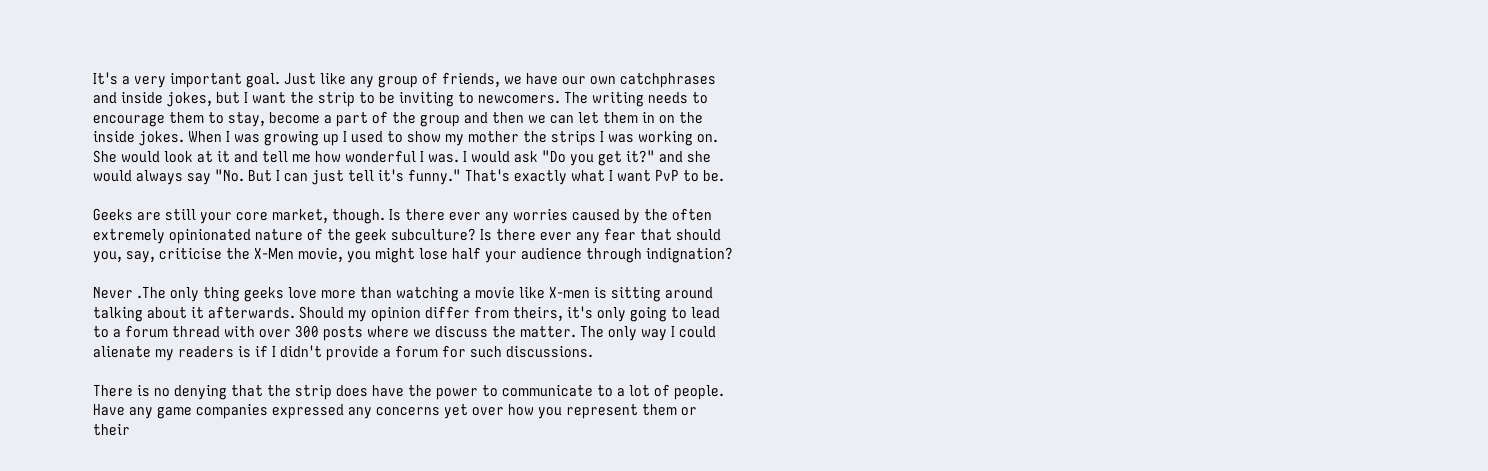It's a very important goal. Just like any group of friends, we have our own catchphrases and inside jokes, but I want the strip to be inviting to newcomers. The writing needs to encourage them to stay, become a part of the group and then we can let them in on the inside jokes. When I was growing up I used to show my mother the strips I was working on. She would look at it and tell me how wonderful I was. I would ask "Do you get it?" and she would always say "No. But I can just tell it's funny." That's exactly what I want PvP to be.

Geeks are still your core market, though. Is there ever any worries caused by the often extremely opinionated nature of the geek subculture? Is there ever any fear that should you, say, criticise the X-Men movie, you might lose half your audience through indignation?

Never .The only thing geeks love more than watching a movie like X-men is sitting around talking about it afterwards. Should my opinion differ from theirs, it's only going to lead to a forum thread with over 300 posts where we discuss the matter. The only way I could alienate my readers is if I didn't provide a forum for such discussions.

There is no denying that the strip does have the power to communicate to a lot of people. Have any game companies expressed any concerns yet over how you represent them or their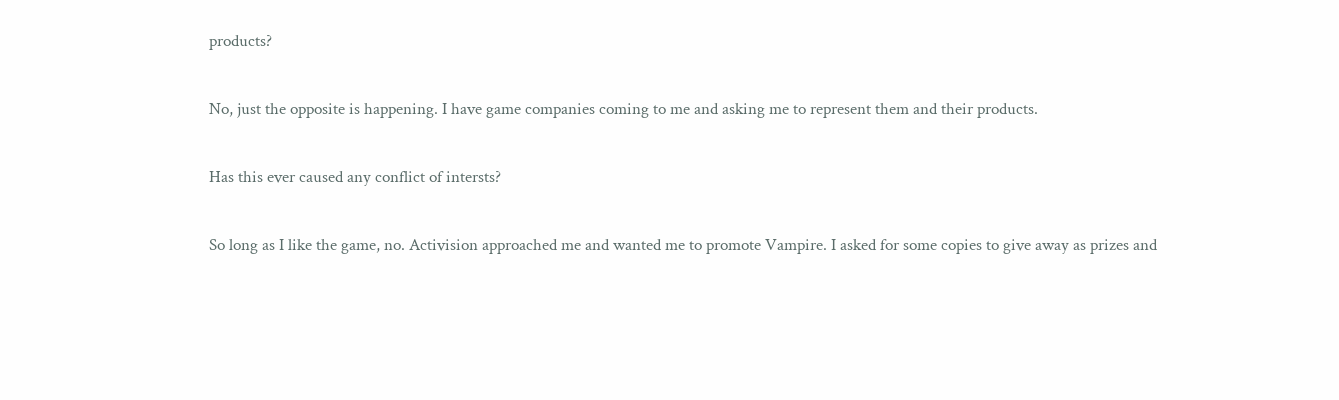products?

No, just the opposite is happening. I have game companies coming to me and asking me to represent them and their products.

Has this ever caused any conflict of intersts?

So long as I like the game, no. Activision approached me and wanted me to promote Vampire. I asked for some copies to give away as prizes and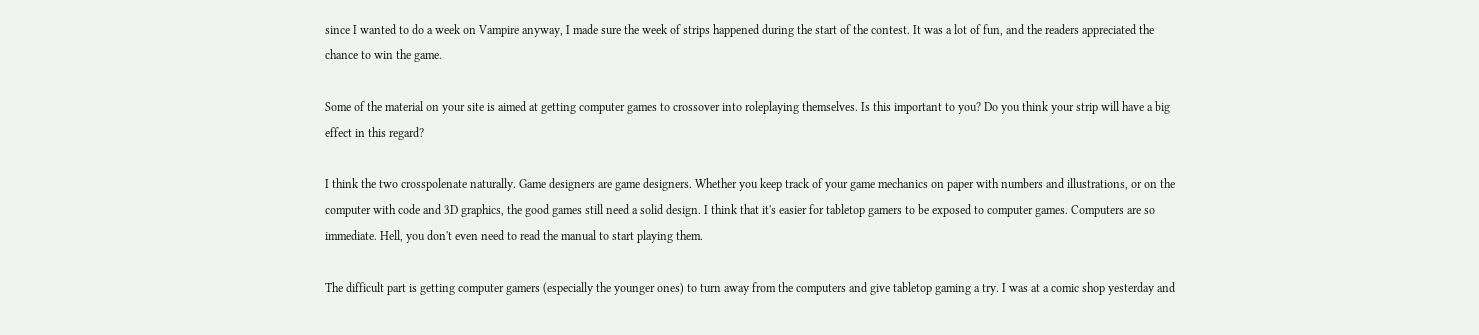since I wanted to do a week on Vampire anyway, I made sure the week of strips happened during the start of the contest. It was a lot of fun, and the readers appreciated the chance to win the game.

Some of the material on your site is aimed at getting computer games to crossover into roleplaying themselves. Is this important to you? Do you think your strip will have a big effect in this regard?

I think the two crosspolenate naturally. Game designers are game designers. Whether you keep track of your game mechanics on paper with numbers and illustrations, or on the computer with code and 3D graphics, the good games still need a solid design. I think that it's easier for tabletop gamers to be exposed to computer games. Computers are so immediate. Hell, you don't even need to read the manual to start playing them.

The difficult part is getting computer gamers (especially the younger ones) to turn away from the computers and give tabletop gaming a try. I was at a comic shop yesterday and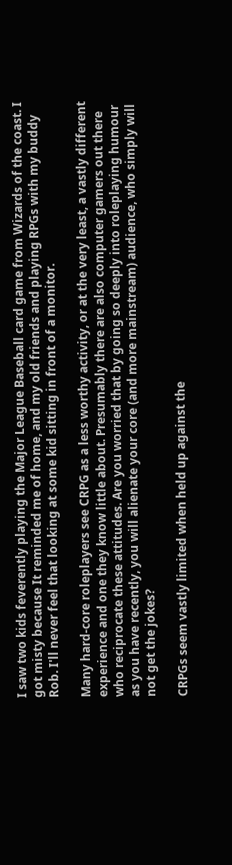I saw two kids feverently playing the Major League Baseball card game from Wizards of the coast. I got misty because It reminded me of home, and my old friends and playing RPGs with my buddy Rob. I'll never feel that looking at some kid sitting in front of a monitor.

Many hard-core roleplayers see CRPG as a less worthy activity, or at the very least, a vastly different experience and one they know little about. Presumably there are also computer gamers out there who reciprocate these attitudes. Are you worried that by going so deeply into roleplaying humour as you have recently, you will alienate your core (and more mainstream) audience, who simply will not get the jokes?

CRPGs seem vastly limited when held up against the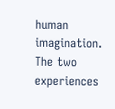human imagination. The two experiences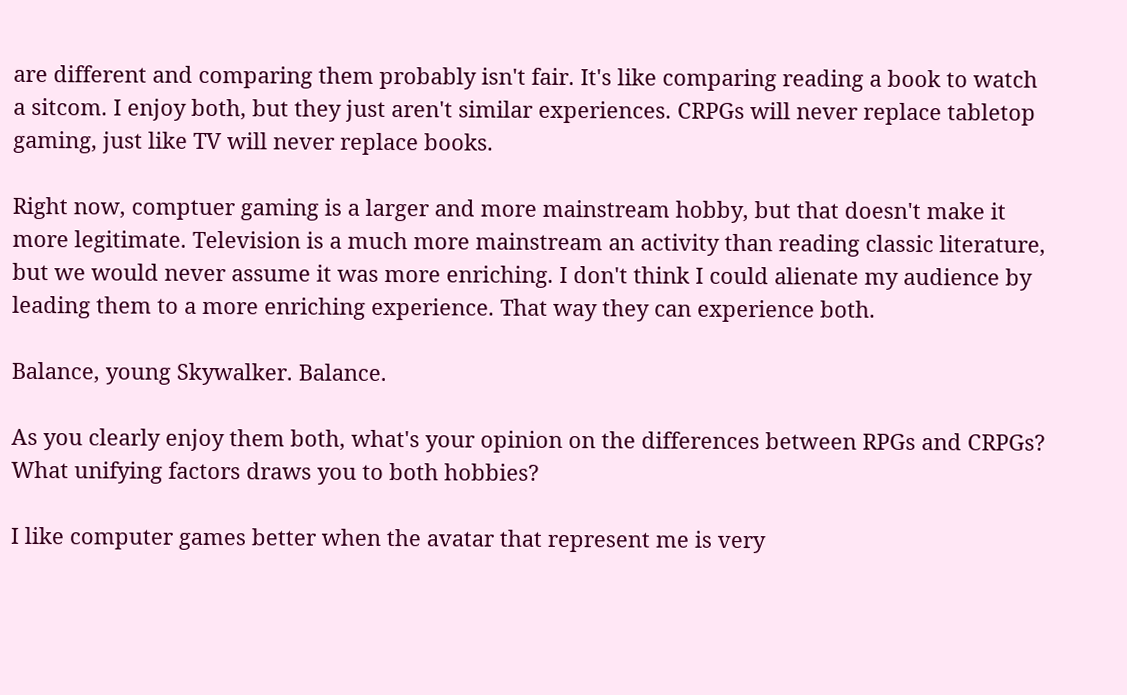are different and comparing them probably isn't fair. It's like comparing reading a book to watch a sitcom. I enjoy both, but they just aren't similar experiences. CRPGs will never replace tabletop gaming, just like TV will never replace books.

Right now, comptuer gaming is a larger and more mainstream hobby, but that doesn't make it more legitimate. Television is a much more mainstream an activity than reading classic literature, but we would never assume it was more enriching. I don't think I could alienate my audience by leading them to a more enriching experience. That way they can experience both.

Balance, young Skywalker. Balance.

As you clearly enjoy them both, what's your opinion on the differences between RPGs and CRPGs? What unifying factors draws you to both hobbies?

I like computer games better when the avatar that represent me is very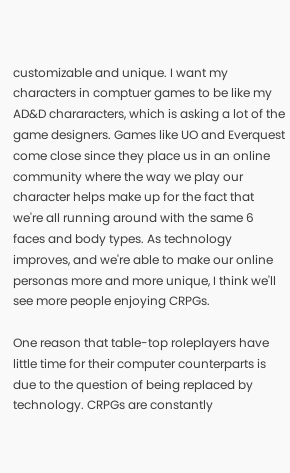customizable and unique. I want my characters in comptuer games to be like my AD&D chararacters, which is asking a lot of the game designers. Games like UO and Everquest come close since they place us in an online community where the way we play our character helps make up for the fact that we're all running around with the same 6 faces and body types. As technology improves, and we're able to make our online personas more and more unique, I think we'll see more people enjoying CRPGs.

One reason that table-top roleplayers have little time for their computer counterparts is due to the question of being replaced by technology. CRPGs are constantly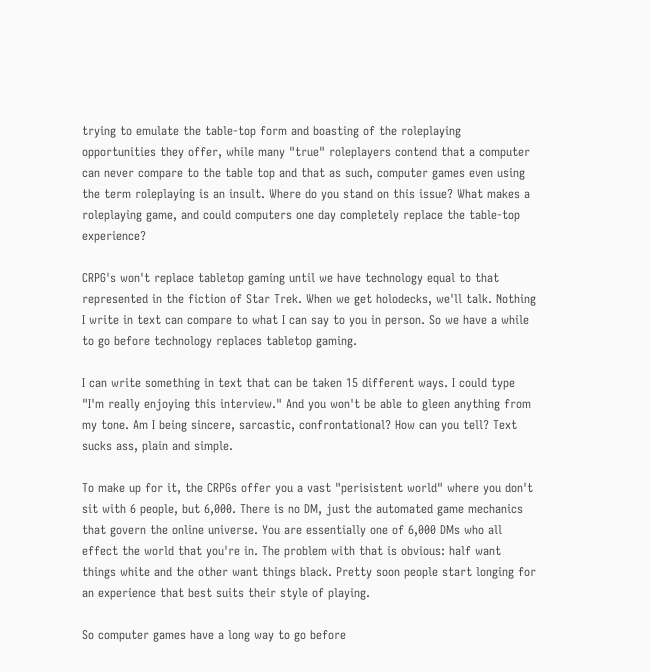trying to emulate the table-top form and boasting of the roleplaying opportunities they offer, while many "true" roleplayers contend that a computer can never compare to the table top and that as such, computer games even using the term roleplaying is an insult. Where do you stand on this issue? What makes a roleplaying game, and could computers one day completely replace the table-top experience?

CRPG's won't replace tabletop gaming until we have technology equal to that represented in the fiction of Star Trek. When we get holodecks, we'll talk. Nothing I write in text can compare to what I can say to you in person. So we have a while to go before technology replaces tabletop gaming.

I can write something in text that can be taken 15 different ways. I could type "I'm really enjoying this interview." And you won't be able to gleen anything from my tone. Am I being sincere, sarcastic, confrontational? How can you tell? Text sucks ass, plain and simple.

To make up for it, the CRPGs offer you a vast "perisistent world" where you don't sit with 6 people, but 6,000. There is no DM, just the automated game mechanics that govern the online universe. You are essentially one of 6,000 DMs who all effect the world that you're in. The problem with that is obvious: half want things white and the other want things black. Pretty soon people start longing for an experience that best suits their style of playing.

So computer games have a long way to go before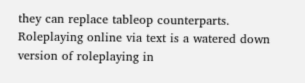they can replace tableop counterparts. Roleplaying online via text is a watered down version of roleplaying in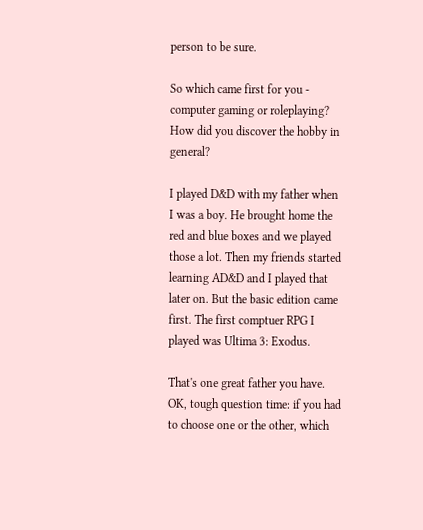person to be sure.

So which came first for you - computer gaming or roleplaying? How did you discover the hobby in general?

I played D&D with my father when I was a boy. He brought home the red and blue boxes and we played those a lot. Then my friends started learning AD&D and I played that later on. But the basic edition came first. The first comptuer RPG I played was Ultima 3: Exodus.

That's one great father you have. OK, tough question time: if you had to choose one or the other, which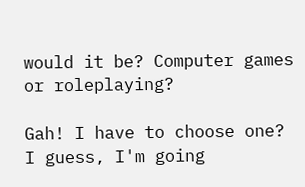would it be? Computer games or roleplaying?

Gah! I have to choose one? I guess, I'm going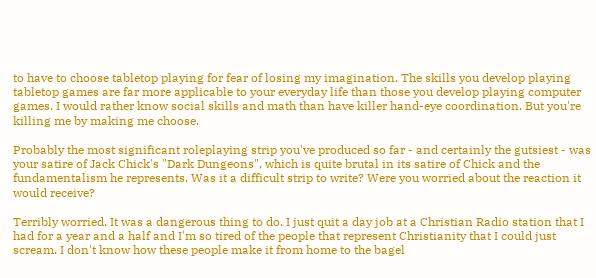to have to choose tabletop playing for fear of losing my imagination. The skills you develop playing tabletop games are far more applicable to your everyday life than those you develop playing computer games. I would rather know social skills and math than have killer hand-eye coordination. But you're killing me by making me choose.

Probably the most significant roleplaying strip you've produced so far - and certainly the gutsiest - was your satire of Jack Chick's "Dark Dungeons", which is quite brutal in its satire of Chick and the fundamentalism he represents. Was it a difficult strip to write? Were you worried about the reaction it would receive?

Terribly worried. It was a dangerous thing to do. I just quit a day job at a Christian Radio station that I had for a year and a half and I'm so tired of the people that represent Christianity that I could just scream. I don't know how these people make it from home to the bagel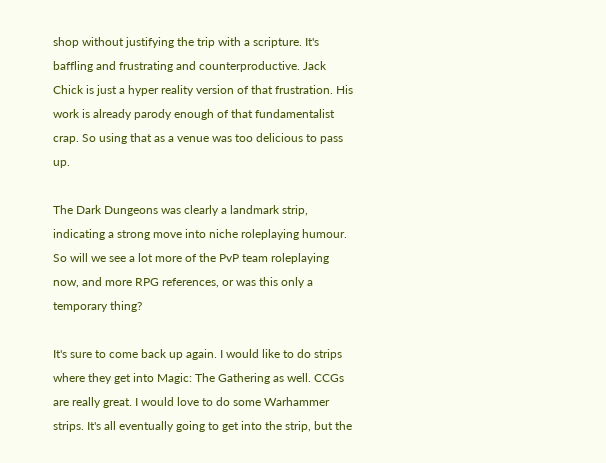shop without justifying the trip with a scripture. It's baffling and frustrating and counterproductive. Jack Chick is just a hyper reality version of that frustration. His work is already parody enough of that fundamentalist crap. So using that as a venue was too delicious to pass up.

The Dark Dungeons was clearly a landmark strip, indicating a strong move into niche roleplaying humour. So will we see a lot more of the PvP team roleplaying now, and more RPG references, or was this only a temporary thing?

It's sure to come back up again. I would like to do strips where they get into Magic: The Gathering as well. CCGs are really great. I would love to do some Warhammer strips. It's all eventually going to get into the strip, but the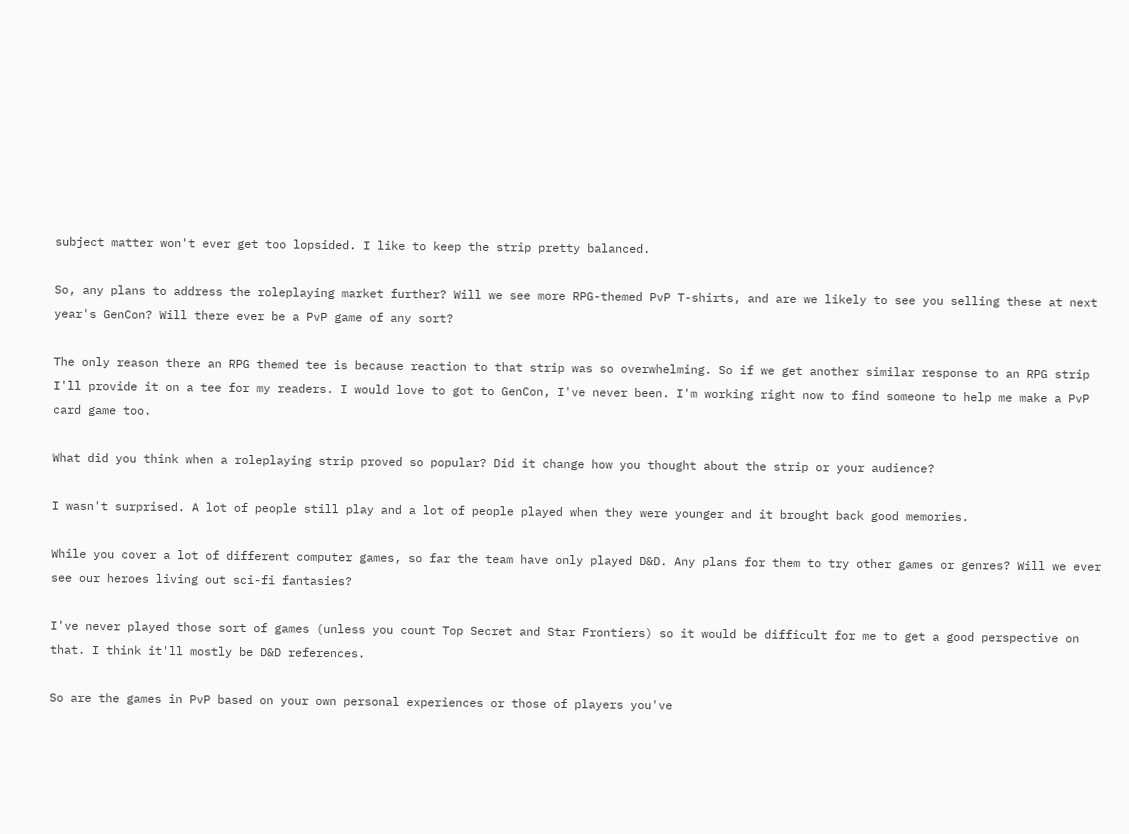subject matter won't ever get too lopsided. I like to keep the strip pretty balanced.

So, any plans to address the roleplaying market further? Will we see more RPG-themed PvP T-shirts, and are we likely to see you selling these at next year's GenCon? Will there ever be a PvP game of any sort?

The only reason there an RPG themed tee is because reaction to that strip was so overwhelming. So if we get another similar response to an RPG strip I'll provide it on a tee for my readers. I would love to got to GenCon, I've never been. I'm working right now to find someone to help me make a PvP card game too.

What did you think when a roleplaying strip proved so popular? Did it change how you thought about the strip or your audience?

I wasn't surprised. A lot of people still play and a lot of people played when they were younger and it brought back good memories.

While you cover a lot of different computer games, so far the team have only played D&D. Any plans for them to try other games or genres? Will we ever see our heroes living out sci-fi fantasies?

I've never played those sort of games (unless you count Top Secret and Star Frontiers) so it would be difficult for me to get a good perspective on that. I think it'll mostly be D&D references.

So are the games in PvP based on your own personal experiences or those of players you've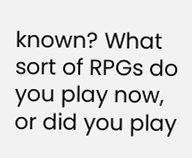known? What sort of RPGs do you play now, or did you play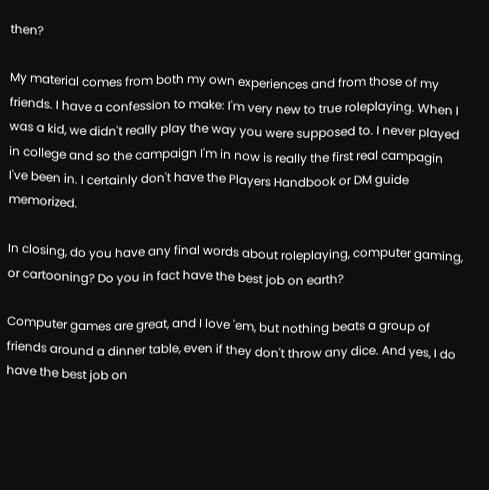then?

My material comes from both my own experiences and from those of my friends. I have a confession to make: I'm very new to true roleplaying. When I was a kid, we didn't really play the way you were supposed to. I never played in college and so the campaign I'm in now is really the first real campagin I've been in. I certainly don't have the Players Handbook or DM guide memorized.

In closing, do you have any final words about roleplaying, computer gaming, or cartooning? Do you in fact have the best job on earth?

Computer games are great, and I love 'em, but nothing beats a group of friends around a dinner table, even if they don't throw any dice. And yes, I do have the best job on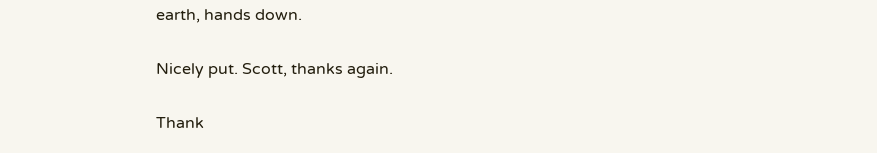earth, hands down.

Nicely put. Scott, thanks again.

Thank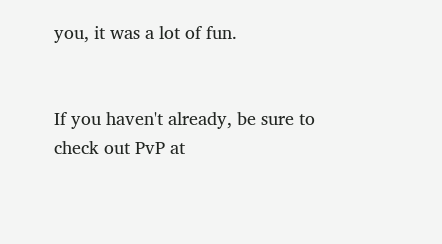you, it was a lot of fun.


If you haven't already, be sure to check out PvP at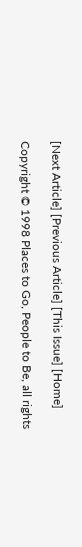[Next Article] [Previous Article] [This Issue] [Home]

Copyright © 1998 Places to Go, People to Be, all rights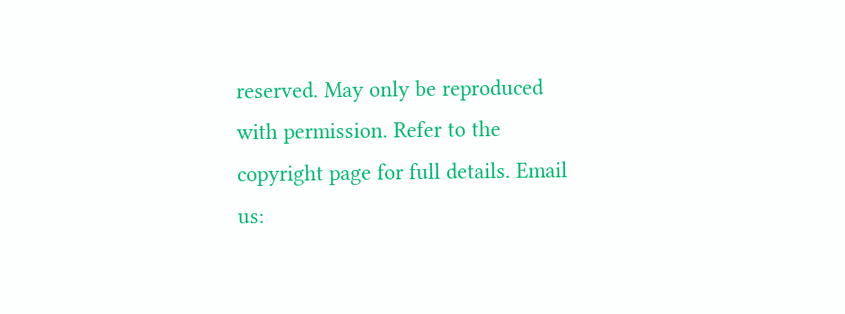reserved. May only be reproduced with permission. Refer to the copyright page for full details. Email us: